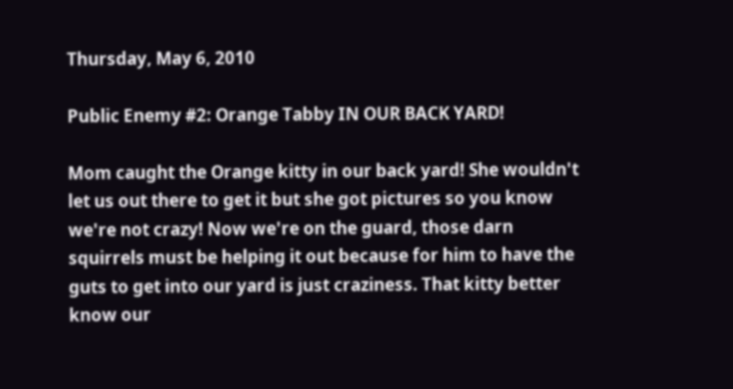Thursday, May 6, 2010

Public Enemy #2: Orange Tabby IN OUR BACK YARD!

Mom caught the Orange kitty in our back yard! She wouldn't let us out there to get it but she got pictures so you know we're not crazy! Now we're on the guard, those darn squirrels must be helping it out because for him to have the guts to get into our yard is just craziness. That kitty better know our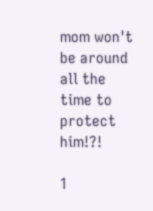mom won't be around all the time to protect him!?!

1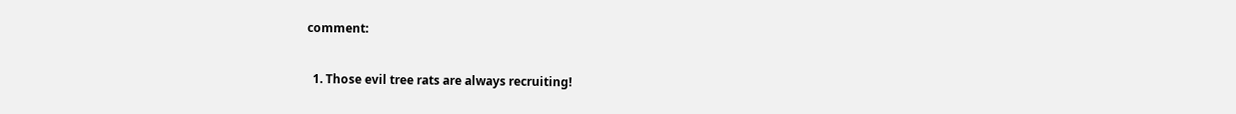comment:

  1. Those evil tree rats are always recruiting!